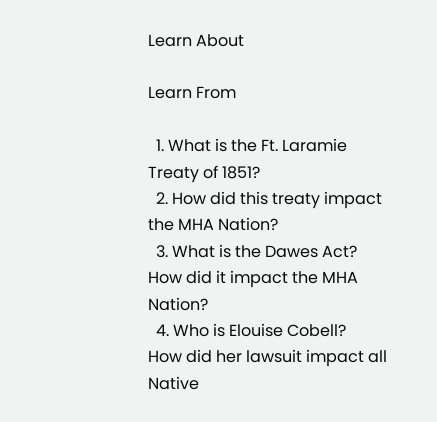Learn About

Learn From

  1. What is the Ft. Laramie Treaty of 1851?
  2. How did this treaty impact the MHA Nation?
  3. What is the Dawes Act?  How did it impact the MHA Nation?
  4. Who is Elouise Cobell?  How did her lawsuit impact all Native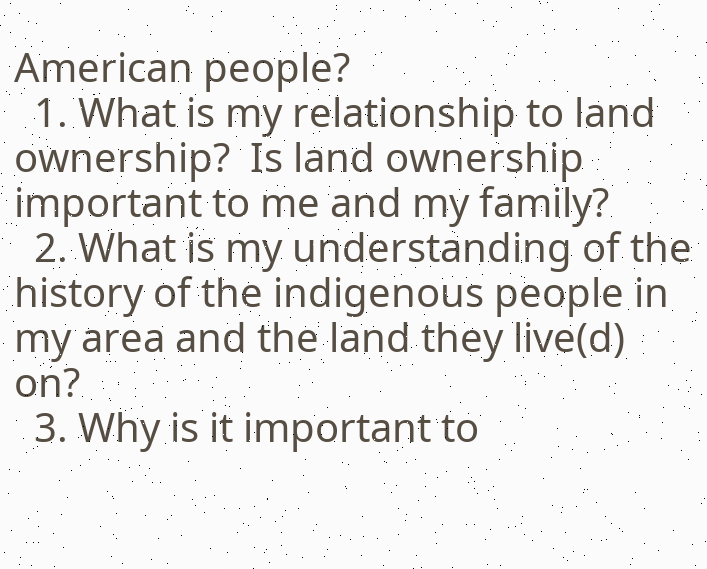American people?
  1. What is my relationship to land ownership?  Is land ownership important to me and my family?
  2. What is my understanding of the history of the indigenous people in my area and the land they live(d) on?
  3. Why is it important to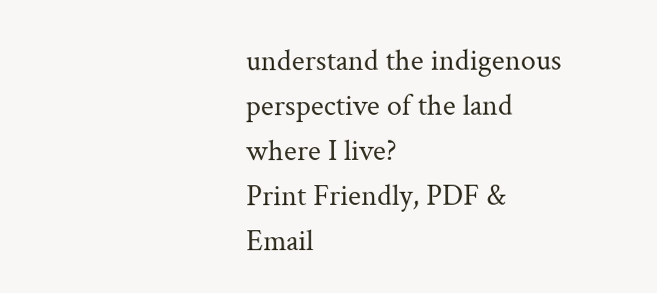understand the indigenous perspective of the land where I live?
Print Friendly, PDF & Email